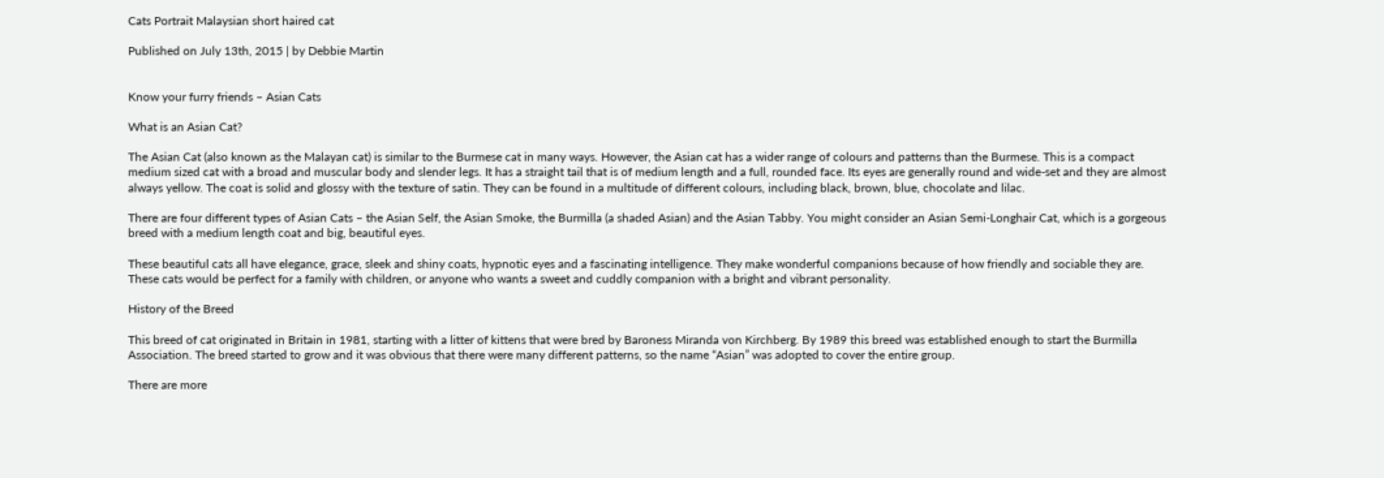Cats Portrait Malaysian short haired cat

Published on July 13th, 2015 | by Debbie Martin


Know your furry friends – Asian Cats

What is an Asian Cat?

The Asian Cat (also known as the Malayan cat) is similar to the Burmese cat in many ways. However, the Asian cat has a wider range of colours and patterns than the Burmese. This is a compact medium sized cat with a broad and muscular body and slender legs. It has a straight tail that is of medium length and a full, rounded face. Its eyes are generally round and wide-set and they are almost always yellow. The coat is solid and glossy with the texture of satin. They can be found in a multitude of different colours, including black, brown, blue, chocolate and lilac.

There are four different types of Asian Cats – the Asian Self, the Asian Smoke, the Burmilla (a shaded Asian) and the Asian Tabby. You might consider an Asian Semi-Longhair Cat, which is a gorgeous breed with a medium length coat and big, beautiful eyes.

These beautiful cats all have elegance, grace, sleek and shiny coats, hypnotic eyes and a fascinating intelligence. They make wonderful companions because of how friendly and sociable they are. These cats would be perfect for a family with children, or anyone who wants a sweet and cuddly companion with a bright and vibrant personality.

History of the Breed

This breed of cat originated in Britain in 1981, starting with a litter of kittens that were bred by Baroness Miranda von Kirchberg. By 1989 this breed was established enough to start the Burmilla Association. The breed started to grow and it was obvious that there were many different patterns, so the name “Asian” was adopted to cover the entire group.

There are more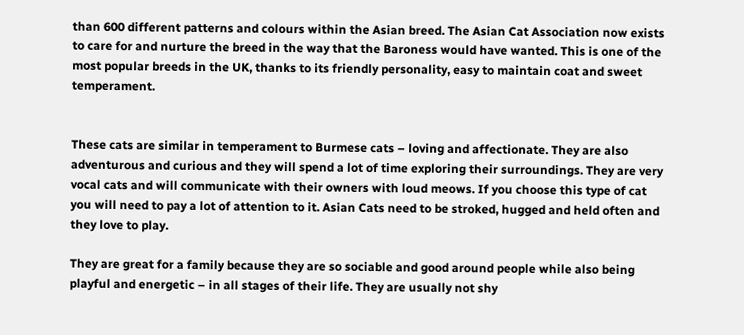than 600 different patterns and colours within the Asian breed. The Asian Cat Association now exists to care for and nurture the breed in the way that the Baroness would have wanted. This is one of the most popular breeds in the UK, thanks to its friendly personality, easy to maintain coat and sweet temperament.


These cats are similar in temperament to Burmese cats – loving and affectionate. They are also adventurous and curious and they will spend a lot of time exploring their surroundings. They are very vocal cats and will communicate with their owners with loud meows. If you choose this type of cat you will need to pay a lot of attention to it. Asian Cats need to be stroked, hugged and held often and they love to play.

They are great for a family because they are so sociable and good around people while also being playful and energetic – in all stages of their life. They are usually not shy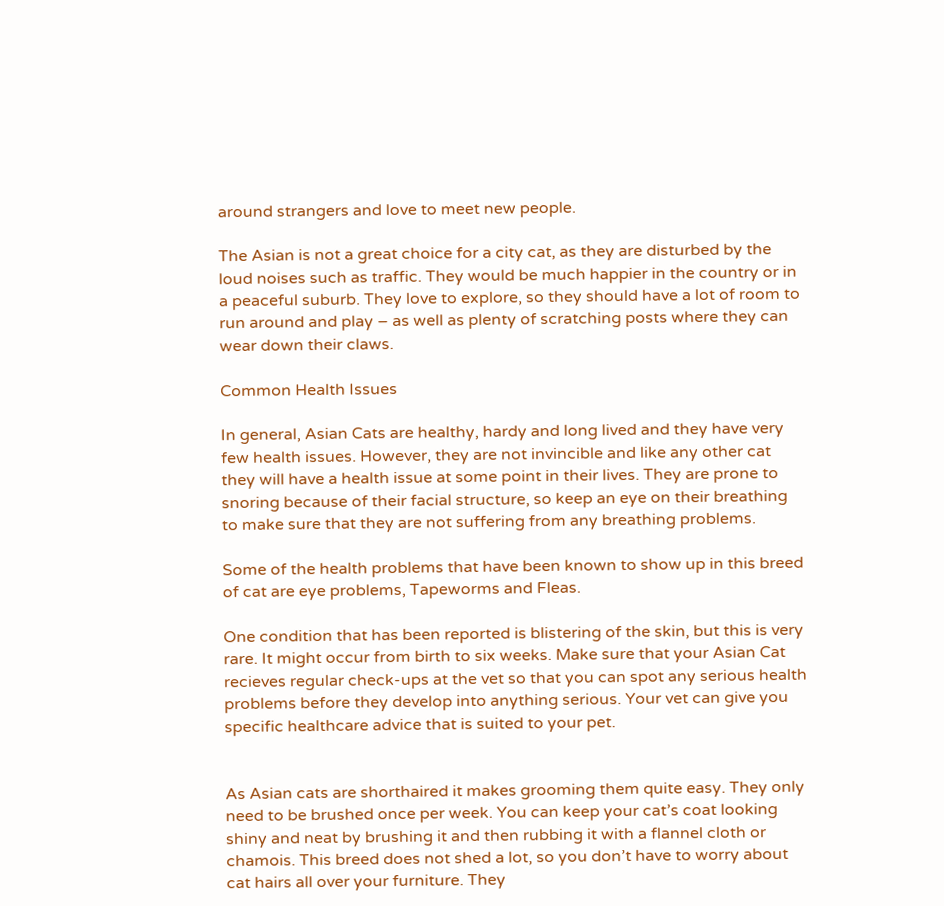around strangers and love to meet new people.

The Asian is not a great choice for a city cat, as they are disturbed by the loud noises such as traffic. They would be much happier in the country or in a peaceful suburb. They love to explore, so they should have a lot of room to run around and play – as well as plenty of scratching posts where they can wear down their claws.

Common Health Issues

In general, Asian Cats are healthy, hardy and long lived and they have very few health issues. However, they are not invincible and like any other cat they will have a health issue at some point in their lives. They are prone to snoring because of their facial structure, so keep an eye on their breathing to make sure that they are not suffering from any breathing problems.

Some of the health problems that have been known to show up in this breed of cat are eye problems, Tapeworms and Fleas.

One condition that has been reported is blistering of the skin, but this is very rare. It might occur from birth to six weeks. Make sure that your Asian Cat recieves regular check-ups at the vet so that you can spot any serious health problems before they develop into anything serious. Your vet can give you specific healthcare advice that is suited to your pet.


As Asian cats are shorthaired it makes grooming them quite easy. They only need to be brushed once per week. You can keep your cat’s coat looking shiny and neat by brushing it and then rubbing it with a flannel cloth or chamois. This breed does not shed a lot, so you don’t have to worry about cat hairs all over your furniture. They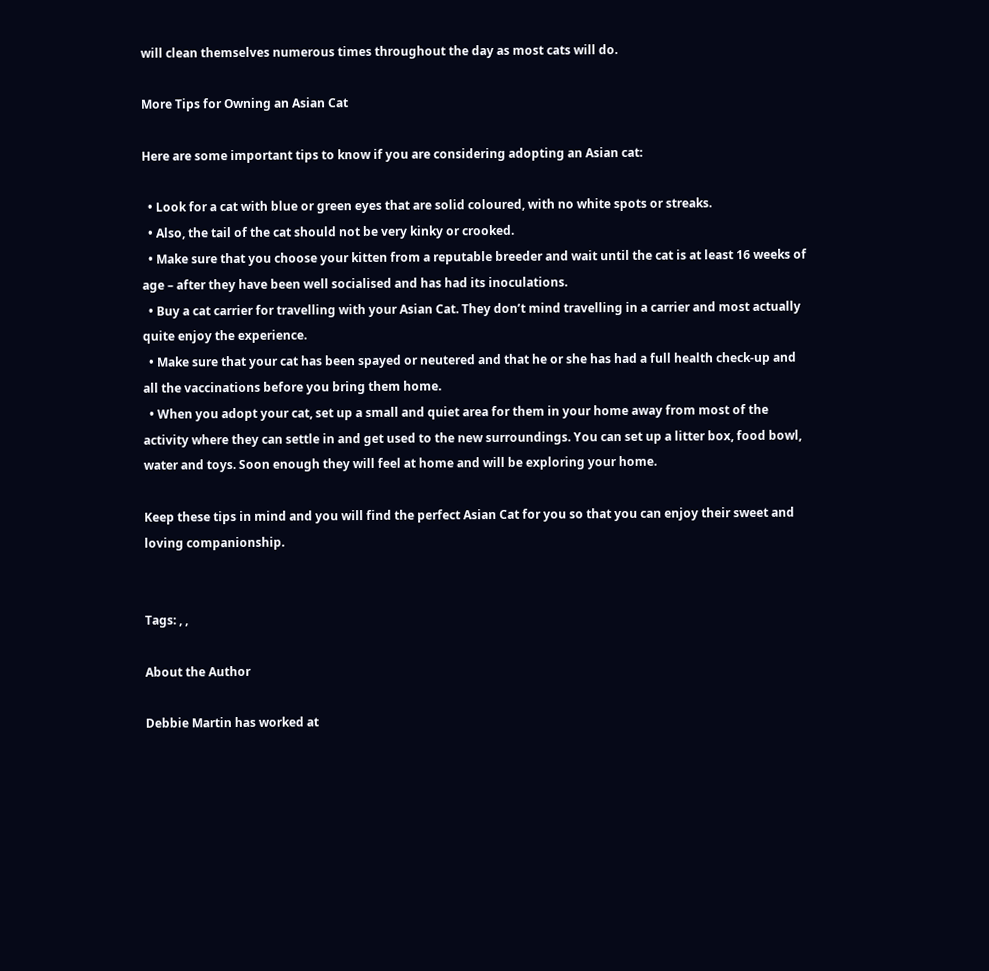will clean themselves numerous times throughout the day as most cats will do.

More Tips for Owning an Asian Cat

Here are some important tips to know if you are considering adopting an Asian cat:

  • Look for a cat with blue or green eyes that are solid coloured, with no white spots or streaks.
  • Also, the tail of the cat should not be very kinky or crooked.
  • Make sure that you choose your kitten from a reputable breeder and wait until the cat is at least 16 weeks of age – after they have been well socialised and has had its inoculations.
  • Buy a cat carrier for travelling with your Asian Cat. They don’t mind travelling in a carrier and most actually quite enjoy the experience.
  • Make sure that your cat has been spayed or neutered and that he or she has had a full health check-up and all the vaccinations before you bring them home.
  • When you adopt your cat, set up a small and quiet area for them in your home away from most of the activity where they can settle in and get used to the new surroundings. You can set up a litter box, food bowl, water and toys. Soon enough they will feel at home and will be exploring your home.

Keep these tips in mind and you will find the perfect Asian Cat for you so that you can enjoy their sweet and loving companionship.


Tags: , ,

About the Author

Debbie Martin has worked at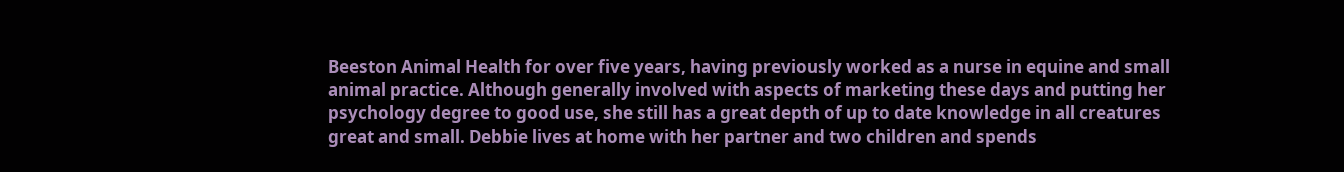Beeston Animal Health for over five years, having previously worked as a nurse in equine and small animal practice. Although generally involved with aspects of marketing these days and putting her psychology degree to good use, she still has a great depth of up to date knowledge in all creatures great and small. Debbie lives at home with her partner and two children and spends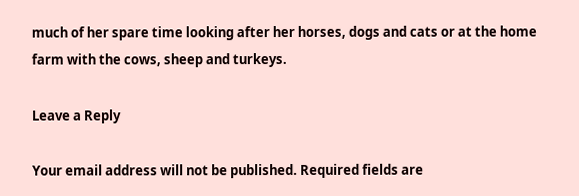much of her spare time looking after her horses, dogs and cats or at the home farm with the cows, sheep and turkeys.

Leave a Reply

Your email address will not be published. Required fields are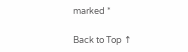marked *

Back to Top ↑